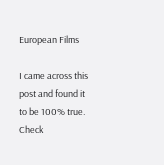European Films

I came across this post and found it to be 100% true. Check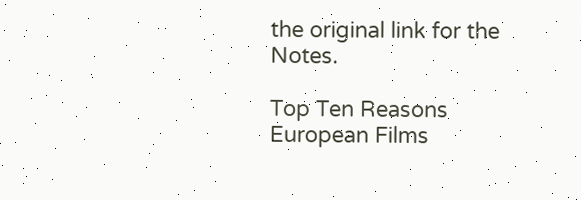the original link for the Notes.

Top Ten Reasons European Films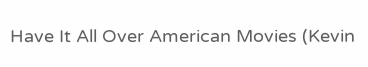Have It All Over American Movies (Kevin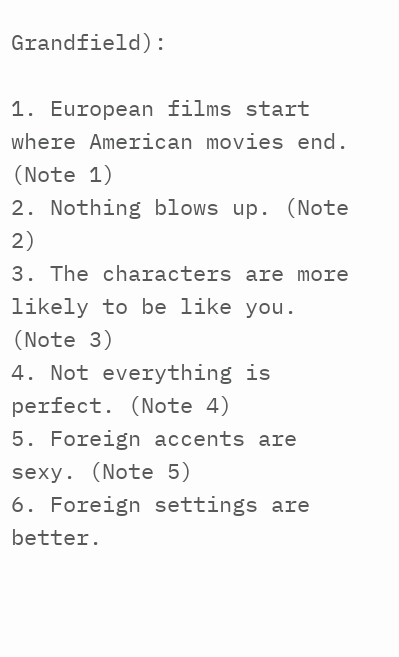Grandfield):

1. European films start where American movies end. (Note 1)
2. Nothing blows up. (Note 2)
3. The characters are more likely to be like you. (Note 3)
4. Not everything is perfect. (Note 4)
5. Foreign accents are sexy. (Note 5)
6. Foreign settings are better.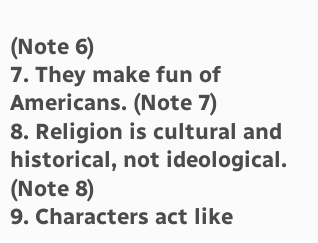(Note 6)
7. They make fun of Americans. (Note 7)
8. Religion is cultural and historical, not ideological. (Note 8)
9. Characters act like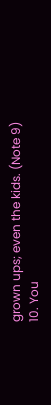grown ups; even the kids. (Note 9)
10. You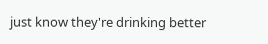just know they're drinking better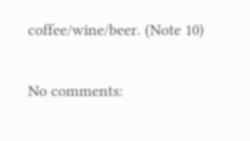coffee/wine/beer. (Note 10)

No comments: